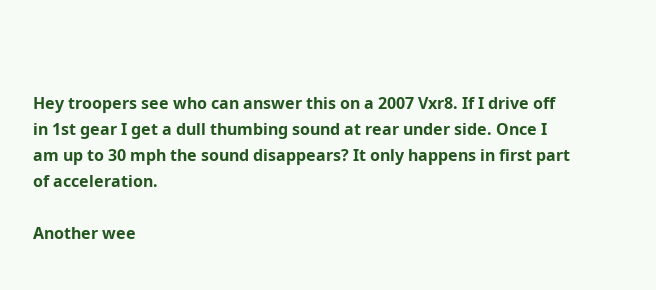Hey troopers see who can answer this on a 2007 Vxr8. If I drive off in 1st gear I get a dull thumbing sound at rear under side. Once I am up to 30 mph the sound disappears? It only happens in first part of acceleration.

Another wee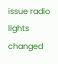issue radio lights changed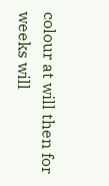colour at will then for weeks will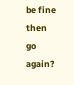be fine then go again?